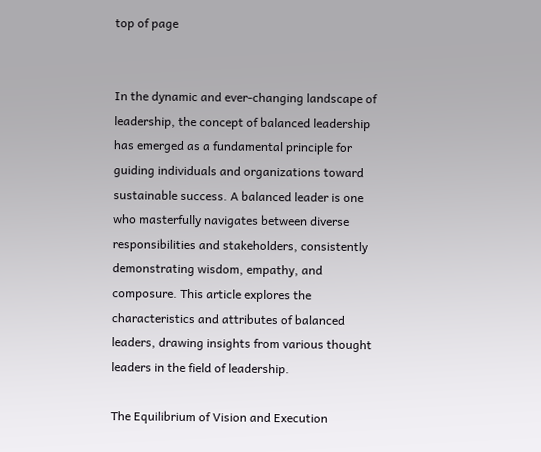top of page


In the dynamic and ever-changing landscape of leadership, the concept of balanced leadership has emerged as a fundamental principle for guiding individuals and organizations toward sustainable success. A balanced leader is one who masterfully navigates between diverse responsibilities and stakeholders, consistently demonstrating wisdom, empathy, and composure. This article explores the characteristics and attributes of balanced leaders, drawing insights from various thought leaders in the field of leadership.

The Equilibrium of Vision and Execution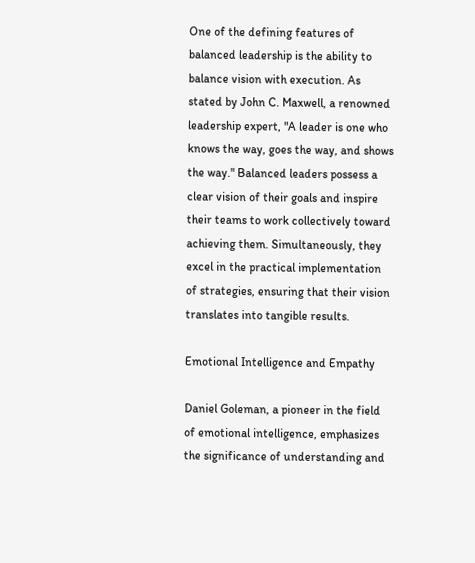One of the defining features of balanced leadership is the ability to balance vision with execution. As stated by John C. Maxwell, a renowned leadership expert, "A leader is one who knows the way, goes the way, and shows the way." Balanced leaders possess a clear vision of their goals and inspire their teams to work collectively toward achieving them. Simultaneously, they excel in the practical implementation of strategies, ensuring that their vision translates into tangible results.

Emotional Intelligence and Empathy

Daniel Goleman, a pioneer in the field of emotional intelligence, emphasizes the significance of understanding and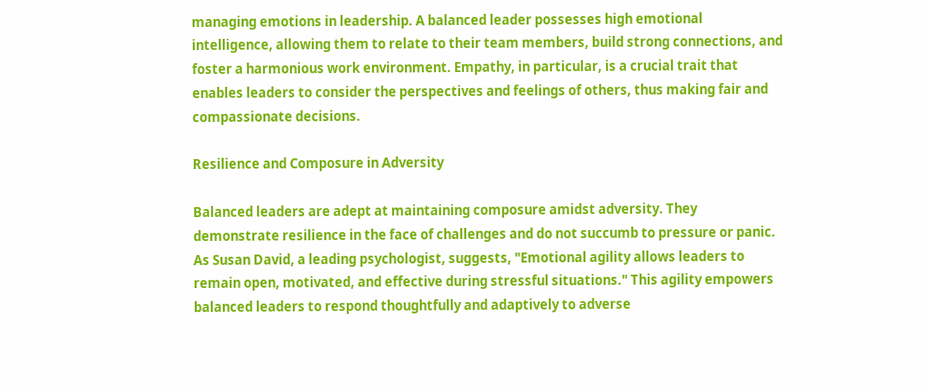managing emotions in leadership. A balanced leader possesses high emotional intelligence, allowing them to relate to their team members, build strong connections, and foster a harmonious work environment. Empathy, in particular, is a crucial trait that enables leaders to consider the perspectives and feelings of others, thus making fair and compassionate decisions.

Resilience and Composure in Adversity

Balanced leaders are adept at maintaining composure amidst adversity. They demonstrate resilience in the face of challenges and do not succumb to pressure or panic. As Susan David, a leading psychologist, suggests, "Emotional agility allows leaders to remain open, motivated, and effective during stressful situations." This agility empowers balanced leaders to respond thoughtfully and adaptively to adverse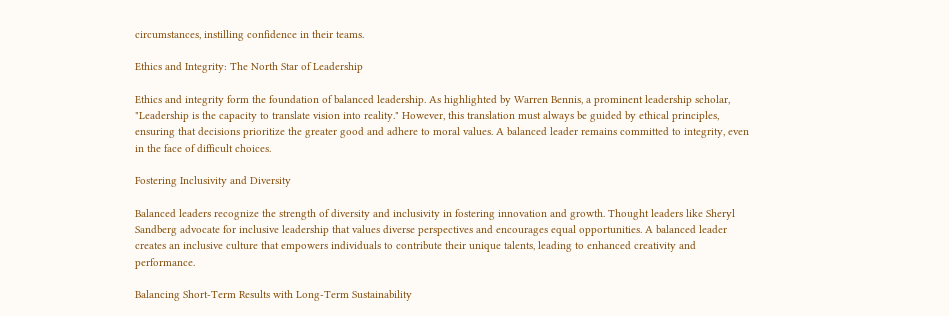circumstances, instilling confidence in their teams.

Ethics and Integrity: The North Star of Leadership

Ethics and integrity form the foundation of balanced leadership. As highlighted by Warren Bennis, a prominent leadership scholar, "Leadership is the capacity to translate vision into reality." However, this translation must always be guided by ethical principles, ensuring that decisions prioritize the greater good and adhere to moral values. A balanced leader remains committed to integrity, even in the face of difficult choices.

Fostering Inclusivity and Diversity

Balanced leaders recognize the strength of diversity and inclusivity in fostering innovation and growth. Thought leaders like Sheryl Sandberg advocate for inclusive leadership that values diverse perspectives and encourages equal opportunities. A balanced leader creates an inclusive culture that empowers individuals to contribute their unique talents, leading to enhanced creativity and performance.

Balancing Short-Term Results with Long-Term Sustainability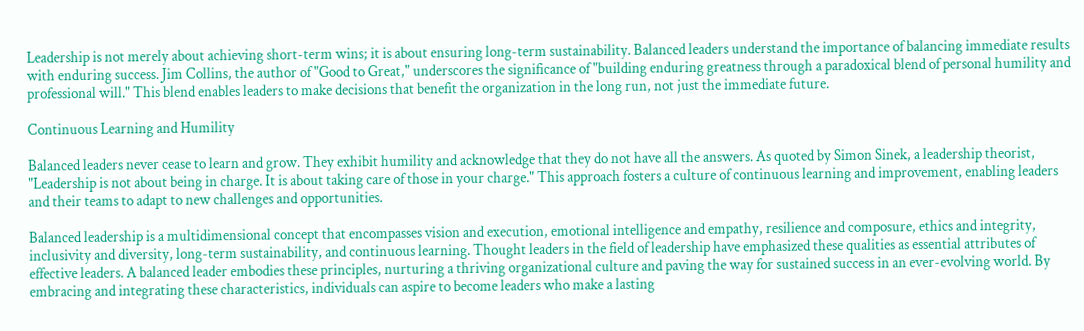Leadership is not merely about achieving short-term wins; it is about ensuring long-term sustainability. Balanced leaders understand the importance of balancing immediate results with enduring success. Jim Collins, the author of "Good to Great," underscores the significance of "building enduring greatness through a paradoxical blend of personal humility and professional will." This blend enables leaders to make decisions that benefit the organization in the long run, not just the immediate future.

Continuous Learning and Humility

Balanced leaders never cease to learn and grow. They exhibit humility and acknowledge that they do not have all the answers. As quoted by Simon Sinek, a leadership theorist, "Leadership is not about being in charge. It is about taking care of those in your charge." This approach fosters a culture of continuous learning and improvement, enabling leaders and their teams to adapt to new challenges and opportunities.

Balanced leadership is a multidimensional concept that encompasses vision and execution, emotional intelligence and empathy, resilience and composure, ethics and integrity, inclusivity and diversity, long-term sustainability, and continuous learning. Thought leaders in the field of leadership have emphasized these qualities as essential attributes of effective leaders. A balanced leader embodies these principles, nurturing a thriving organizational culture and paving the way for sustained success in an ever-evolving world. By embracing and integrating these characteristics, individuals can aspire to become leaders who make a lasting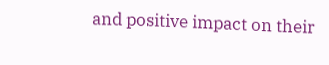and positive impact on their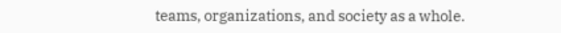teams, organizations, and society as a whole.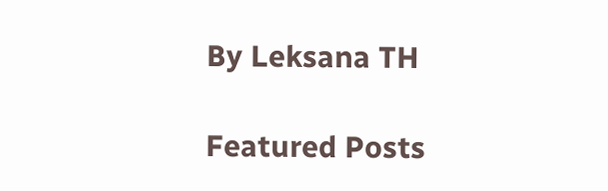By Leksana TH

Featured Posts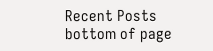Recent Posts
bottom of page